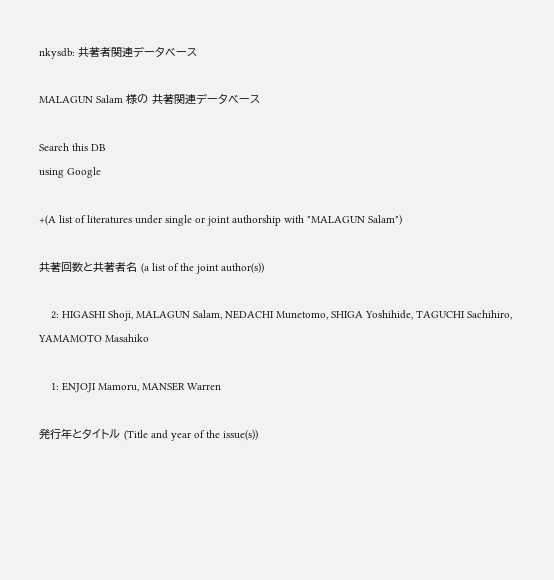nkysdb: 共著者関連データベース

MALAGUN Salam 様の 共著関連データベース

Search this DB
using Google

+(A list of literatures under single or joint authorship with "MALAGUN Salam")

共著回数と共著者名 (a list of the joint author(s))

    2: HIGASHI Shoji, MALAGUN Salam, NEDACHI Munetomo, SHIGA Yoshihide, TAGUCHI Sachihiro, YAMAMOTO Masahiko

    1: ENJOJI Mamoru, MANSER Warren

発行年とタイトル (Title and year of the issue(s))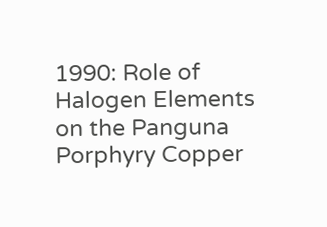1990: Role of Halogen Elements on the Panguna Porphyry Copper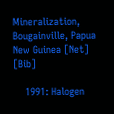Mineralization, Bougainville, Papua New Guinea [Net] [Bib]

    1991: Halogen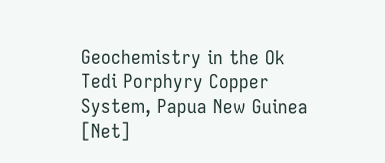Geochemistry in the Ok Tedi Porphyry Copper System, Papua New Guinea [Net]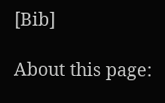[Bib]

About this page: